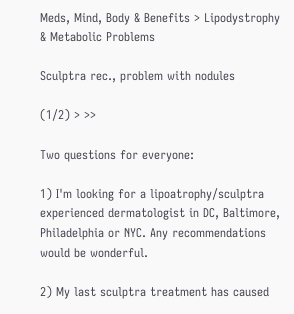Meds, Mind, Body & Benefits > Lipodystrophy & Metabolic Problems

Sculptra rec., problem with nodules

(1/2) > >>

Two questions for everyone:

1) I'm looking for a lipoatrophy/sculptra experienced dermatologist in DC, Baltimore, Philadelphia or NYC. Any recommendations would be wonderful.

2) My last sculptra treatment has caused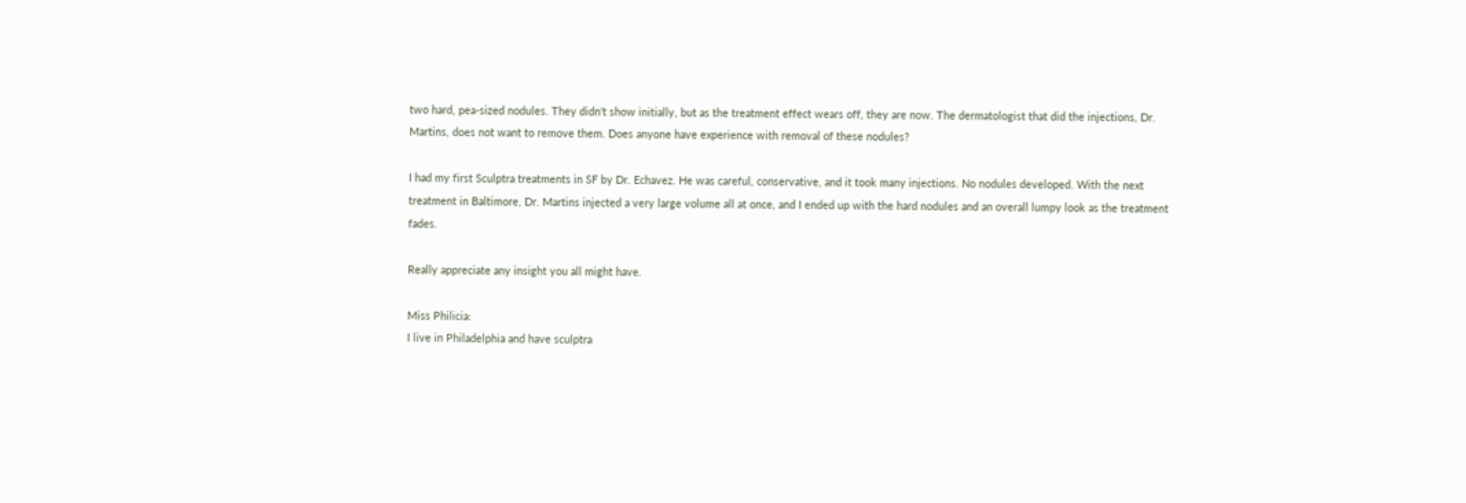two hard, pea-sized nodules. They didn't show initially, but as the treatment effect wears off, they are now. The dermatologist that did the injections, Dr. Martins, does not want to remove them. Does anyone have experience with removal of these nodules?

I had my first Sculptra treatments in SF by Dr. Echavez. He was careful, conservative, and it took many injections. No nodules developed. With the next treatment in Baltimore, Dr. Martins injected a very large volume all at once, and I ended up with the hard nodules and an overall lumpy look as the treatment fades.

Really appreciate any insight you all might have.

Miss Philicia:
I live in Philadelphia and have sculptra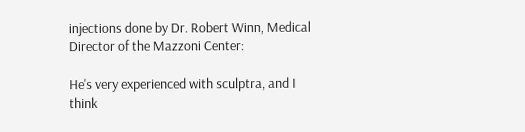injections done by Dr. Robert Winn, Medical Director of the Mazzoni Center:

He's very experienced with sculptra, and I think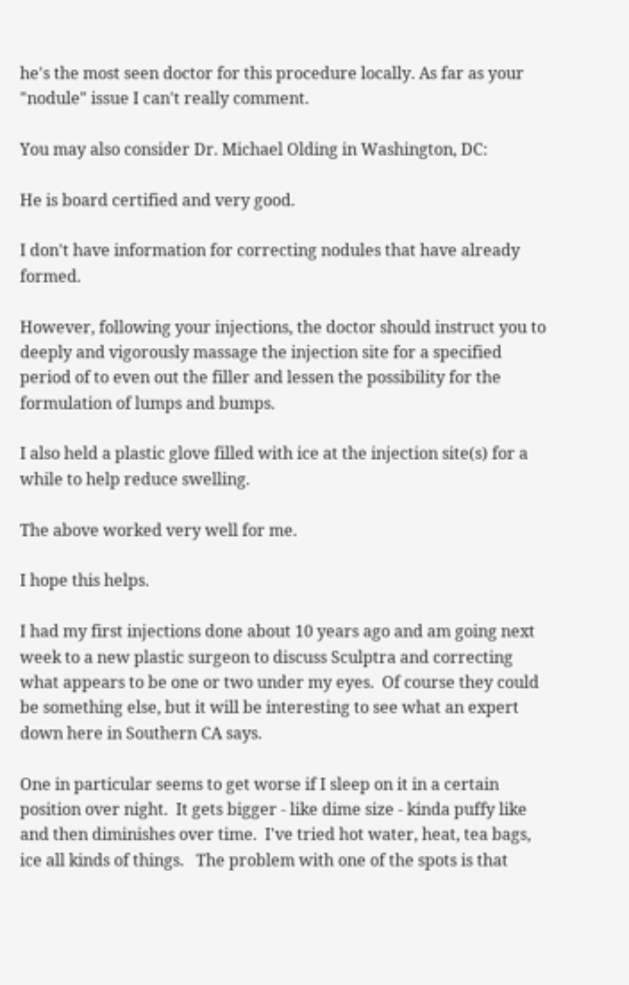he's the most seen doctor for this procedure locally. As far as your "nodule" issue I can't really comment.

You may also consider Dr. Michael Olding in Washington, DC:

He is board certified and very good.

I don't have information for correcting nodules that have already formed.

However, following your injections, the doctor should instruct you to deeply and vigorously massage the injection site for a specified period of to even out the filler and lessen the possibility for the formulation of lumps and bumps.

I also held a plastic glove filled with ice at the injection site(s) for a while to help reduce swelling.

The above worked very well for me.

I hope this helps.

I had my first injections done about 10 years ago and am going next week to a new plastic surgeon to discuss Sculptra and correcting what appears to be one or two under my eyes.  Of course they could be something else, but it will be interesting to see what an expert down here in Southern CA says.

One in particular seems to get worse if I sleep on it in a certain position over night.  It gets bigger - like dime size - kinda puffy like and then diminishes over time.  I've tried hot water, heat, tea bags, ice all kinds of things.   The problem with one of the spots is that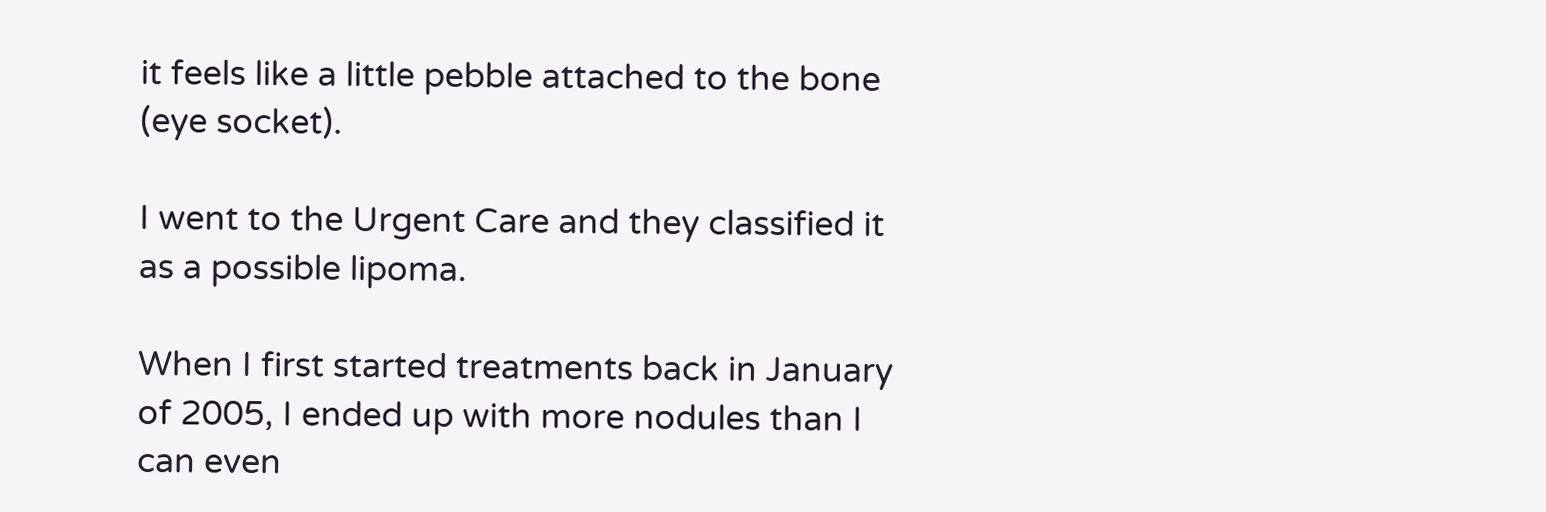it feels like a little pebble attached to the bone (eye socket).

I went to the Urgent Care and they classified it as a possible lipoma.

When I first started treatments back in January of 2005, I ended up with more nodules than I can even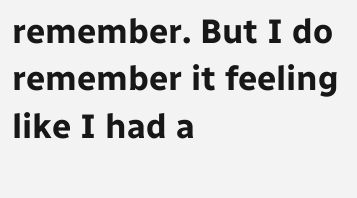remember. But I do remember it feeling like I had a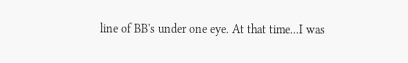line of BB's under one eye. At that time...I was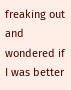freaking out and wondered if I was better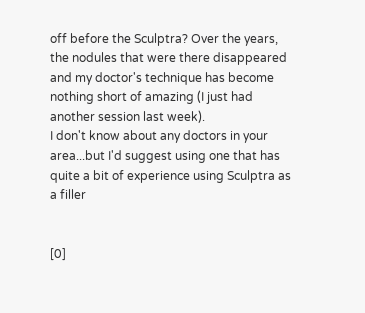off before the Sculptra? Over the years, the nodules that were there disappeared and my doctor's technique has become nothing short of amazing (I just had another session last week).
I don't know about any doctors in your area...but I'd suggest using one that has quite a bit of experience using Sculptra as a filler


[0]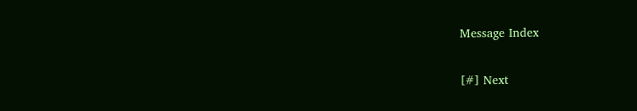Message Index

[#] Next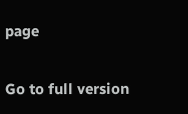page

Go to full version